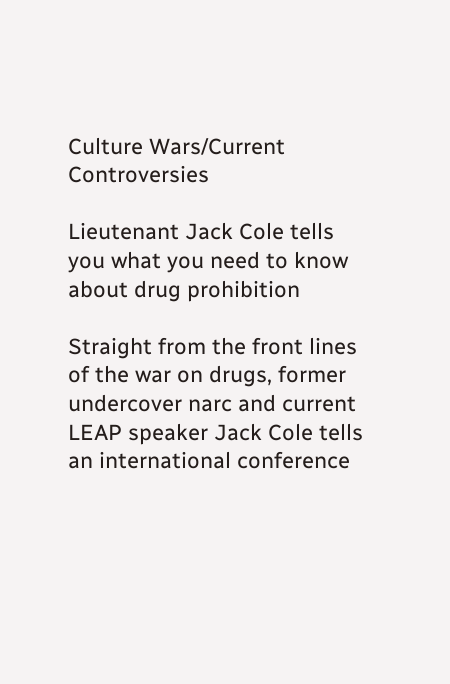Culture Wars/Current Controversies

Lieutenant Jack Cole tells you what you need to know about drug prohibition

Straight from the front lines of the war on drugs, former undercover narc and current LEAP speaker Jack Cole tells an international conference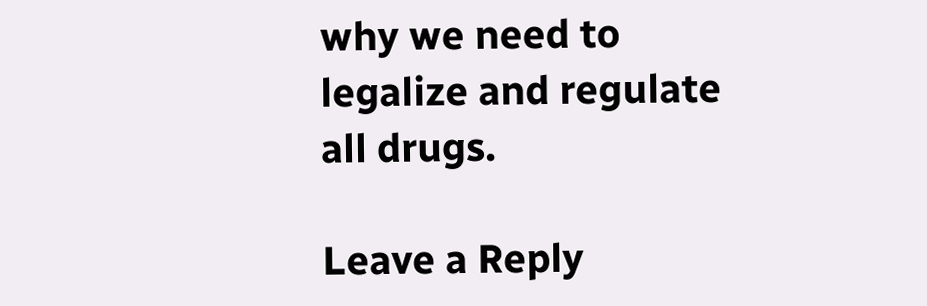why we need to legalize and regulate all drugs.

Leave a Reply